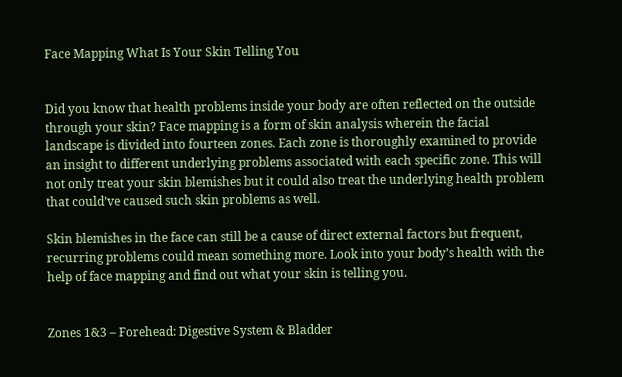Face Mapping What Is Your Skin Telling You


Did you know that health problems inside your body are often reflected on the outside through your skin? Face mapping is a form of skin analysis wherein the facial landscape is divided into fourteen zones. Each zone is thoroughly examined to provide an insight to different underlying problems associated with each specific zone. This will not only treat your skin blemishes but it could also treat the underlying health problem that could’ve caused such skin problems as well.

Skin blemishes in the face can still be a cause of direct external factors but frequent, recurring problems could mean something more. Look into your body’s health with the help of face mapping and find out what your skin is telling you.


Zones 1&3 – Forehead: Digestive System & Bladder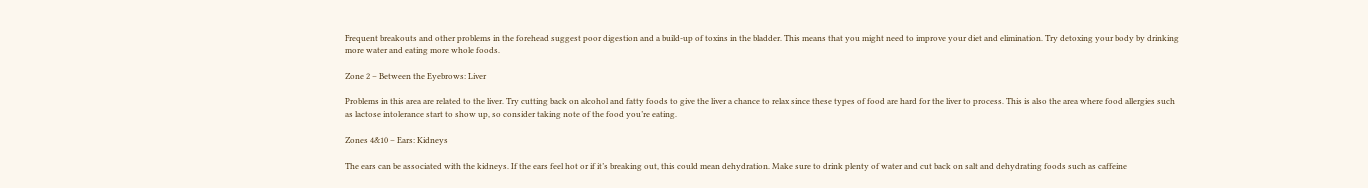Frequent breakouts and other problems in the forehead suggest poor digestion and a build-up of toxins in the bladder. This means that you might need to improve your diet and elimination. Try detoxing your body by drinking more water and eating more whole foods.

Zone 2 – Between the Eyebrows: Liver

Problems in this area are related to the liver. Try cutting back on alcohol and fatty foods to give the liver a chance to relax since these types of food are hard for the liver to process. This is also the area where food allergies such as lactose intolerance start to show up, so consider taking note of the food you’re eating.

Zones 4&10 – Ears: Kidneys

The ears can be associated with the kidneys. If the ears feel hot or if it’s breaking out, this could mean dehydration. Make sure to drink plenty of water and cut back on salt and dehydrating foods such as caffeine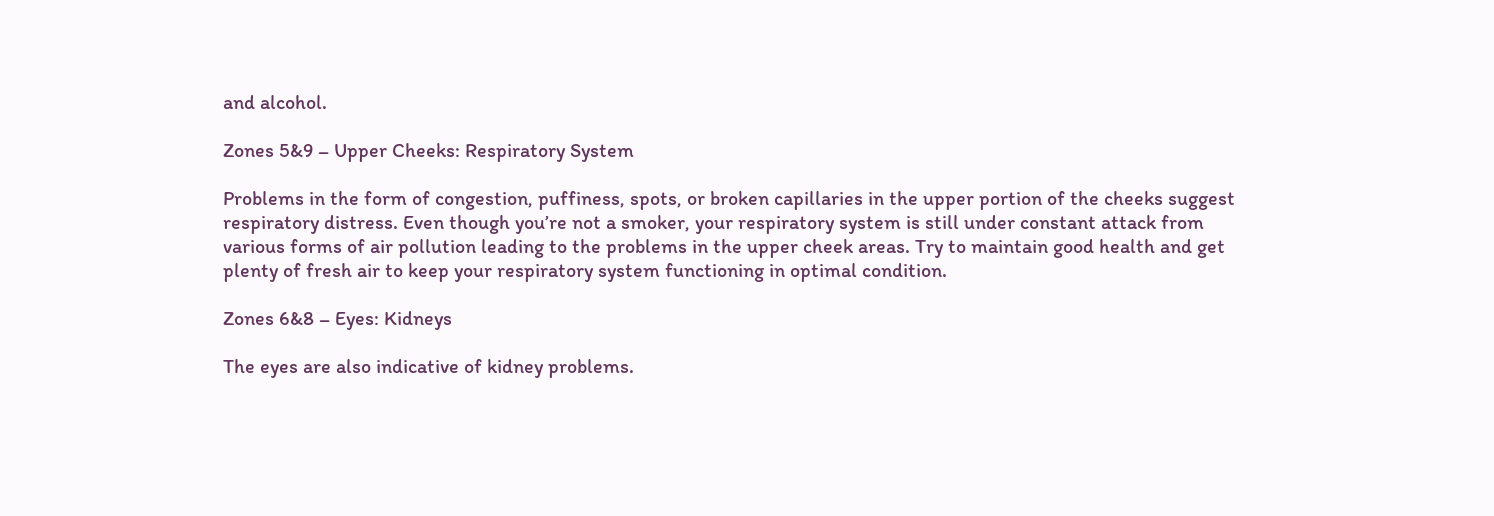and alcohol.

Zones 5&9 – Upper Cheeks: Respiratory System

Problems in the form of congestion, puffiness, spots, or broken capillaries in the upper portion of the cheeks suggest respiratory distress. Even though you’re not a smoker, your respiratory system is still under constant attack from various forms of air pollution leading to the problems in the upper cheek areas. Try to maintain good health and get plenty of fresh air to keep your respiratory system functioning in optimal condition.

Zones 6&8 – Eyes: Kidneys

The eyes are also indicative of kidney problems.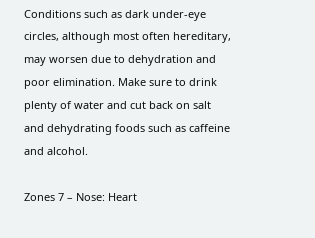Conditions such as dark under-eye circles, although most often hereditary, may worsen due to dehydration and poor elimination. Make sure to drink plenty of water and cut back on salt and dehydrating foods such as caffeine and alcohol.

Zones 7 – Nose: Heart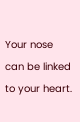Your nose can be linked to your heart.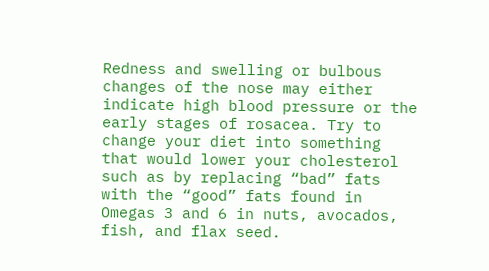Redness and swelling or bulbous changes of the nose may either indicate high blood pressure or the early stages of rosacea. Try to change your diet into something that would lower your cholesterol such as by replacing “bad” fats with the “good” fats found in Omegas 3 and 6 in nuts, avocados, fish, and flax seed.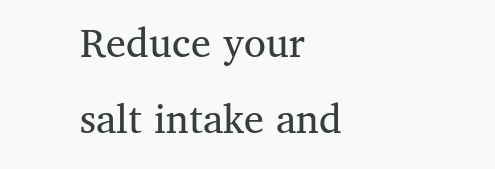Reduce your salt intake and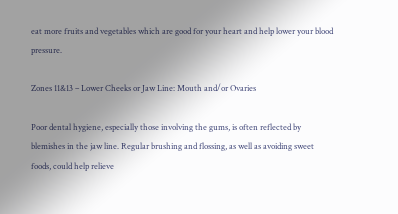eat more fruits and vegetables which are good for your heart and help lower your blood pressure.

Zones 11&13 – Lower Cheeks or Jaw Line: Mouth and/or Ovaries

Poor dental hygiene, especially those involving the gums, is often reflected by blemishes in the jaw line. Regular brushing and flossing, as well as avoiding sweet foods, could help relieve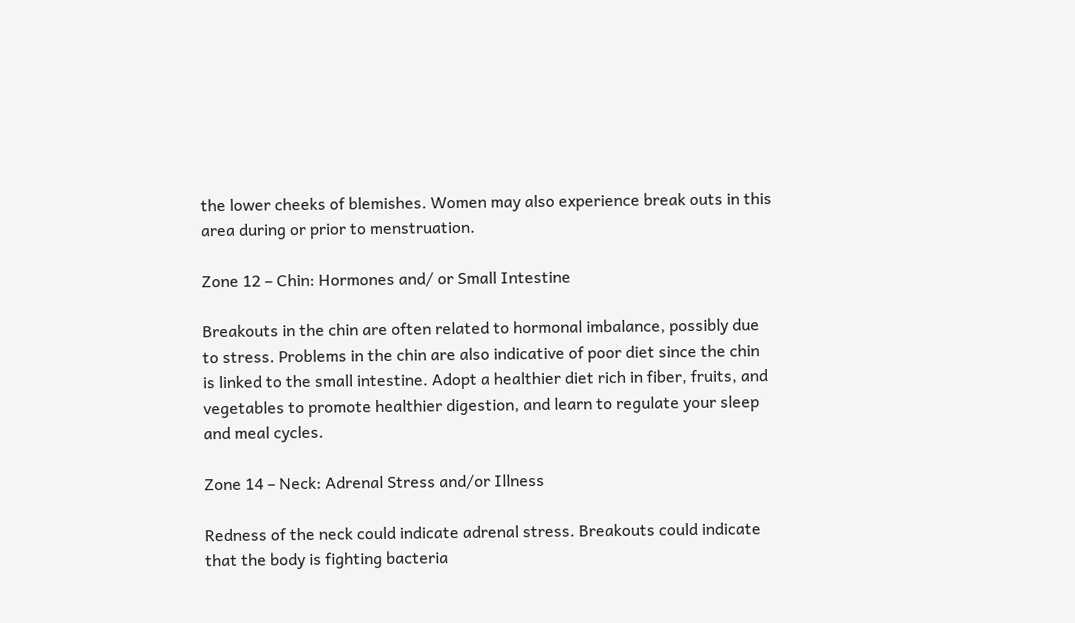the lower cheeks of blemishes. Women may also experience break outs in this area during or prior to menstruation.

Zone 12 – Chin: Hormones and/ or Small Intestine

Breakouts in the chin are often related to hormonal imbalance, possibly due to stress. Problems in the chin are also indicative of poor diet since the chin is linked to the small intestine. Adopt a healthier diet rich in fiber, fruits, and vegetables to promote healthier digestion, and learn to regulate your sleep and meal cycles.

Zone 14 – Neck: Adrenal Stress and/or Illness

Redness of the neck could indicate adrenal stress. Breakouts could indicate that the body is fighting bacteria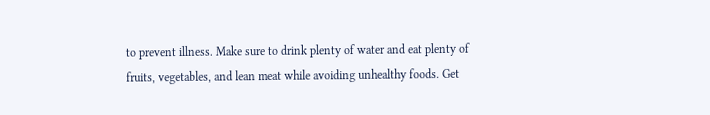to prevent illness. Make sure to drink plenty of water and eat plenty of fruits, vegetables, and lean meat while avoiding unhealthy foods. Get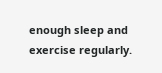enough sleep and exercise regularly.